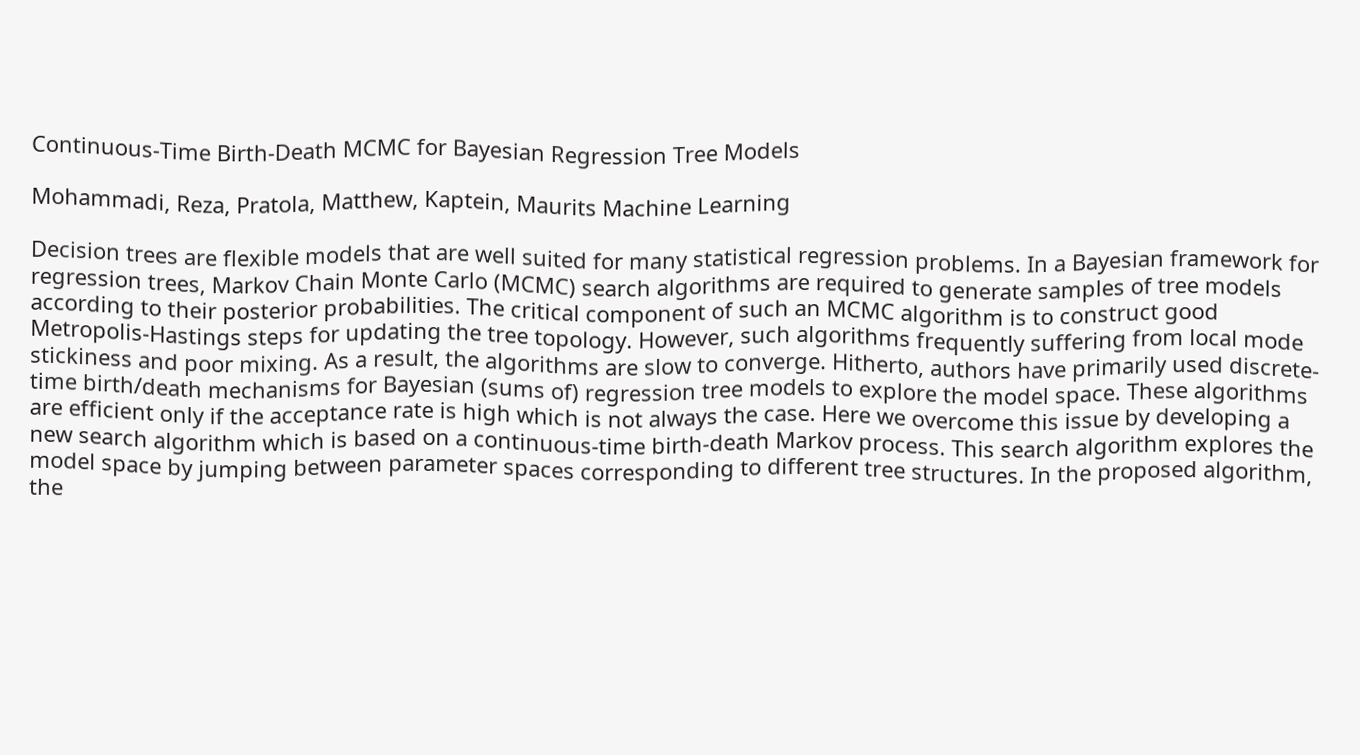Continuous-Time Birth-Death MCMC for Bayesian Regression Tree Models

Mohammadi, Reza, Pratola, Matthew, Kaptein, Maurits Machine Learning

Decision trees are flexible models that are well suited for many statistical regression problems. In a Bayesian framework for regression trees, Markov Chain Monte Carlo (MCMC) search algorithms are required to generate samples of tree models according to their posterior probabilities. The critical component of such an MCMC algorithm is to construct good Metropolis-Hastings steps for updating the tree topology. However, such algorithms frequently suffering from local mode stickiness and poor mixing. As a result, the algorithms are slow to converge. Hitherto, authors have primarily used discrete-time birth/death mechanisms for Bayesian (sums of) regression tree models to explore the model space. These algorithms are efficient only if the acceptance rate is high which is not always the case. Here we overcome this issue by developing a new search algorithm which is based on a continuous-time birth-death Markov process. This search algorithm explores the model space by jumping between parameter spaces corresponding to different tree structures. In the proposed algorithm, the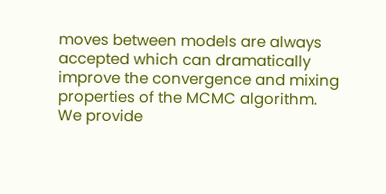moves between models are always accepted which can dramatically improve the convergence and mixing properties of the MCMC algorithm. We provide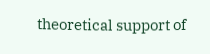theoretical support of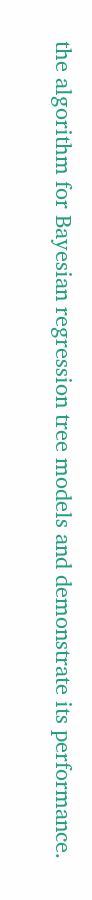the algorithm for Bayesian regression tree models and demonstrate its performance.